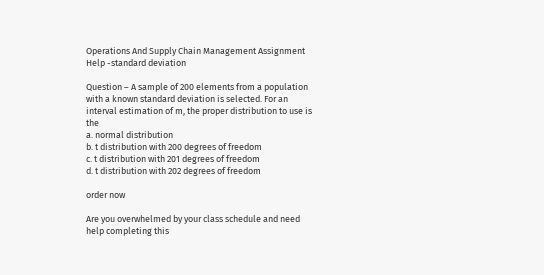Operations And Supply Chain Management Assignment Help -standard deviation

Question – A sample of 200 elements from a population with a known standard deviation is selected. For an
interval estimation of m, the proper distribution to use is the
a. normal distribution
b. t distribution with 200 degrees of freedom
c. t distribution with 201 degrees of freedom
d. t distribution with 202 degrees of freedom

order now

Are you overwhelmed by your class schedule and need help completing this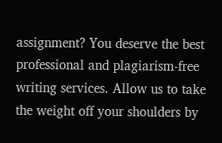assignment? You deserve the best professional and plagiarism-free writing services. Allow us to take the weight off your shoulders by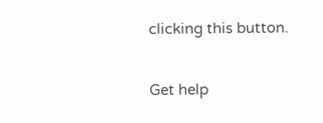clicking this button.

Get help